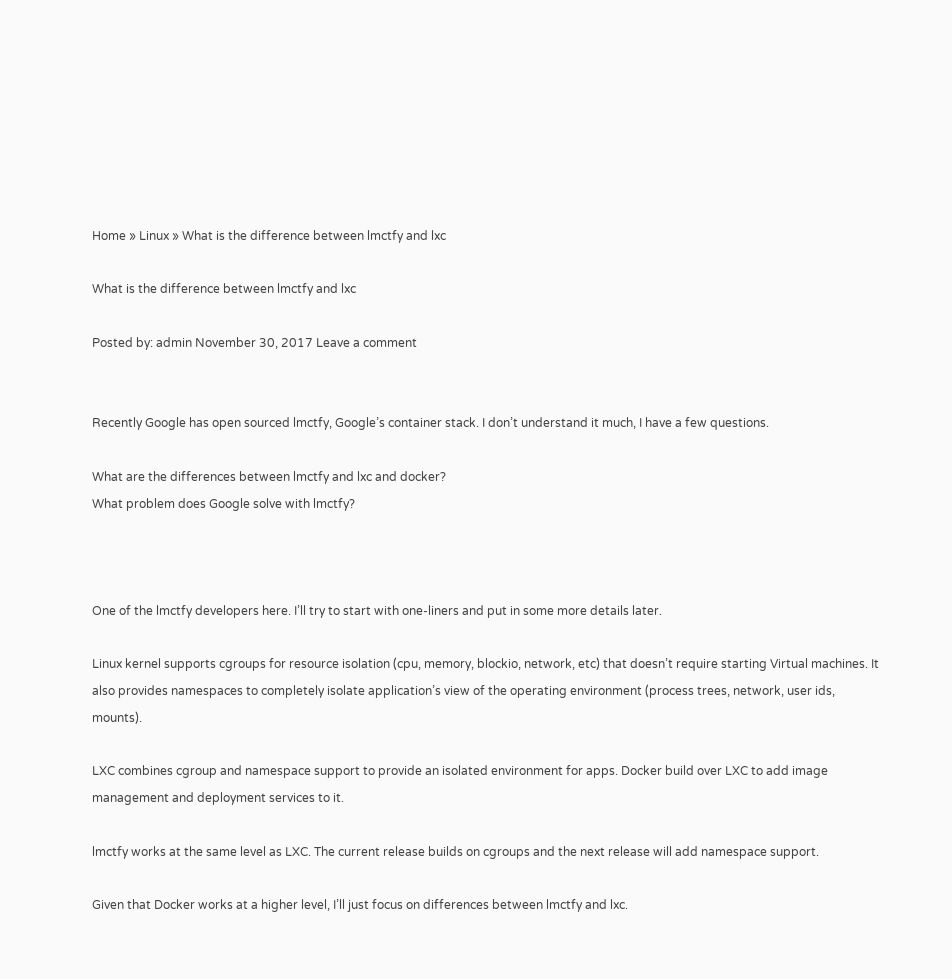Home » Linux » What is the difference between lmctfy and lxc

What is the difference between lmctfy and lxc

Posted by: admin November 30, 2017 Leave a comment


Recently Google has open sourced lmctfy, Google’s container stack. I don’t understand it much, I have a few questions.

What are the differences between lmctfy and lxc and docker?
What problem does Google solve with lmctfy?



One of the lmctfy developers here. I’ll try to start with one-liners and put in some more details later.

Linux kernel supports cgroups for resource isolation (cpu, memory, blockio, network, etc) that doesn’t require starting Virtual machines. It also provides namespaces to completely isolate application’s view of the operating environment (process trees, network, user ids, mounts).

LXC combines cgroup and namespace support to provide an isolated environment for apps. Docker build over LXC to add image management and deployment services to it.

lmctfy works at the same level as LXC. The current release builds on cgroups and the next release will add namespace support.

Given that Docker works at a higher level, I’ll just focus on differences between lmctfy and lxc.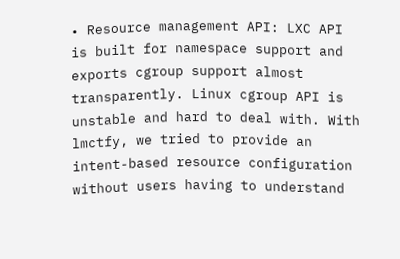• Resource management API: LXC API is built for namespace support and exports cgroup support almost transparently. Linux cgroup API is unstable and hard to deal with. With lmctfy, we tried to provide an intent-based resource configuration without users having to understand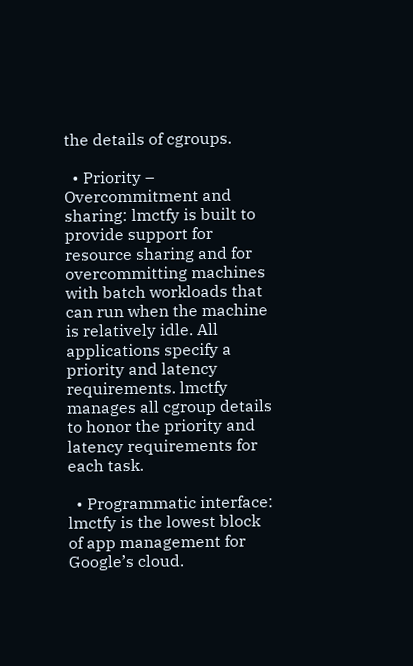the details of cgroups.

  • Priority – Overcommitment and sharing: lmctfy is built to provide support for resource sharing and for overcommitting machines with batch workloads that can run when the machine is relatively idle. All applications specify a priority and latency requirements. lmctfy manages all cgroup details to honor the priority and latency requirements for each task.

  • Programmatic interface: lmctfy is the lowest block of app management for Google’s cloud.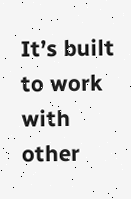It’s built to work with other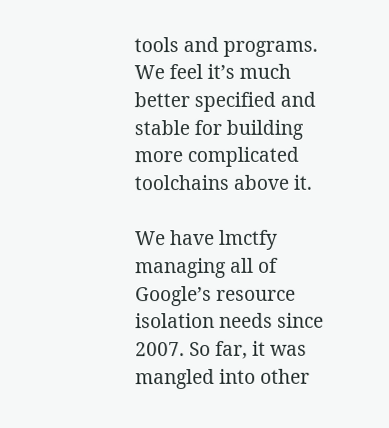tools and programs. We feel it’s much better specified and stable for building more complicated toolchains above it.

We have lmctfy managing all of Google’s resource isolation needs since 2007. So far, it was mangled into other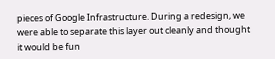pieces of Google Infrastructure. During a redesign, we were able to separate this layer out cleanly and thought it would be fun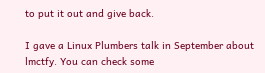to put it out and give back.

I gave a Linux Plumbers talk in September about lmctfy. You can check some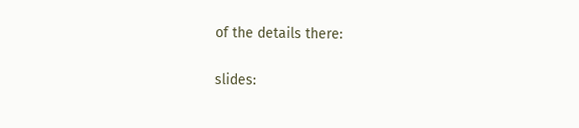of the details there:

slides: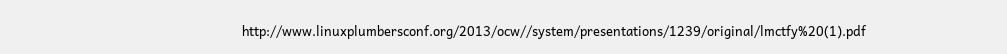http://www.linuxplumbersconf.org/2013/ocw//system/presentations/1239/original/lmctfy%20(1).pdf